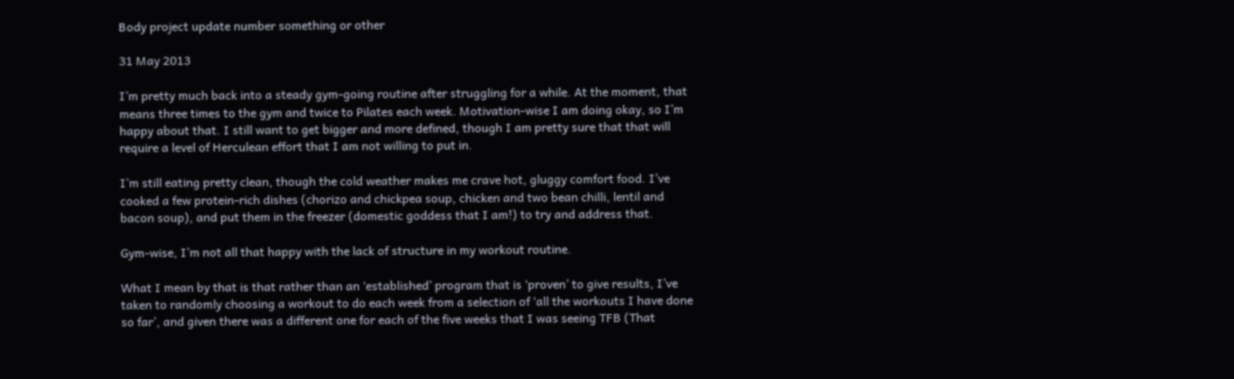Body project update number something or other

31 May 2013

I’m pretty much back into a steady gym-going routine after struggling for a while. At the moment, that means three times to the gym and twice to Pilates each week. Motivation-wise I am doing okay, so I’m happy about that. I still want to get bigger and more defined, though I am pretty sure that that will require a level of Herculean effort that I am not willing to put in.

I’m still eating pretty clean, though the cold weather makes me crave hot, gluggy comfort food. I’ve cooked a few protein-rich dishes (chorizo and chickpea soup, chicken and two bean chilli, lentil and bacon soup), and put them in the freezer (domestic goddess that I am!) to try and address that.

Gym-wise, I’m not all that happy with the lack of structure in my workout routine.

What I mean by that is that rather than an ‘established’ program that is ‘proven’ to give results, I’ve taken to randomly choosing a workout to do each week from a selection of ‘all the workouts I have done so far’, and given there was a different one for each of the five weeks that I was seeing TFB (That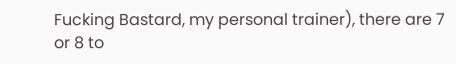Fucking Bastard, my personal trainer), there are 7 or 8 to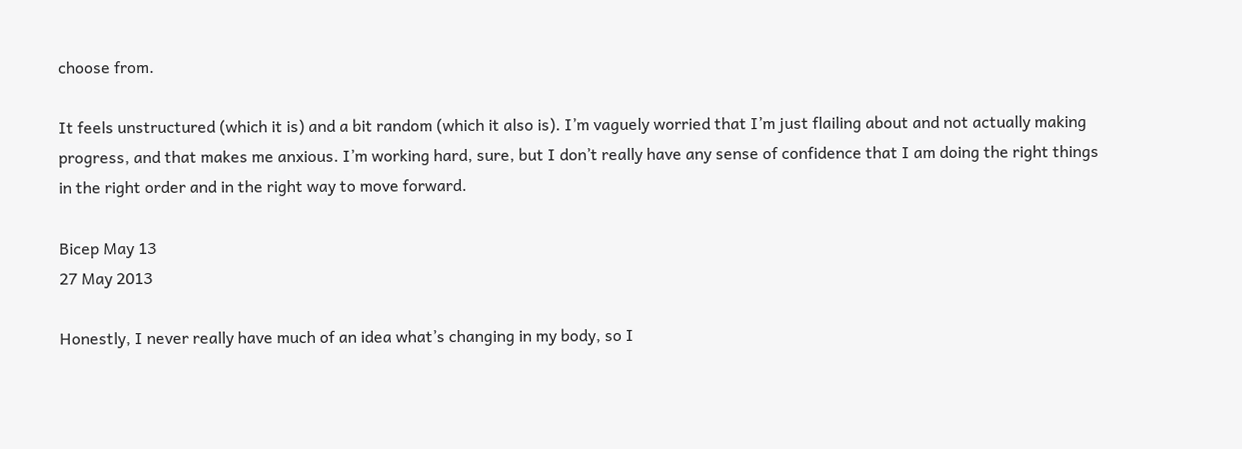choose from.

It feels unstructured (which it is) and a bit random (which it also is). I’m vaguely worried that I’m just flailing about and not actually making progress, and that makes me anxious. I’m working hard, sure, but I don’t really have any sense of confidence that I am doing the right things in the right order and in the right way to move forward.

Bicep May 13
27 May 2013

Honestly, I never really have much of an idea what’s changing in my body, so I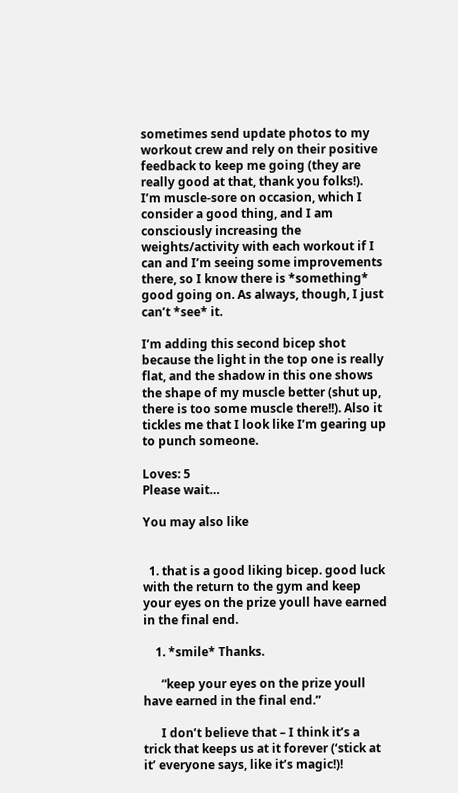sometimes send update photos to my workout crew and rely on their positive feedback to keep me going (they are really good at that, thank you folks!). I’m muscle-sore on occasion, which I consider a good thing, and I am consciously increasing the weights/activity with each workout if I can and I’m seeing some improvements there, so I know there is *something* good going on. As always, though, I just can’t *see* it.

I’m adding this second bicep shot because the light in the top one is really flat, and the shadow in this one shows the shape of my muscle better (shut up, there is too some muscle there!!). Also it tickles me that I look like I’m gearing up to punch someone.

Loves: 5
Please wait…

You may also like


  1. that is a good liking bicep. good luck with the return to the gym and keep your eyes on the prize youll have earned in the final end.

    1. *smile* Thanks.

      “keep your eyes on the prize youll have earned in the final end.”

      I don’t believe that – I think it’s a trick that keeps us at it forever (‘stick at it’ everyone says, like it’s magic!)!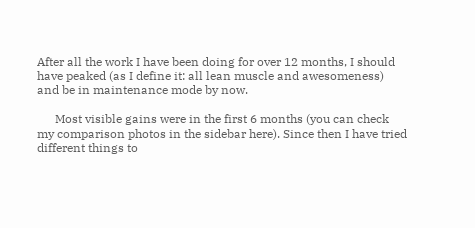After all the work I have been doing for over 12 months, I should have peaked (as I define it: all lean muscle and awesomeness) and be in maintenance mode by now.

      Most visible gains were in the first 6 months (you can check my comparison photos in the sidebar here). Since then I have tried different things to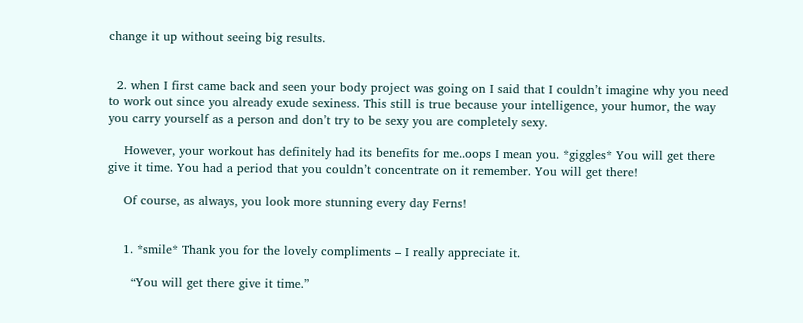change it up without seeing big results.


  2. when I first came back and seen your body project was going on I said that I couldn’t imagine why you need to work out since you already exude sexiness. This still is true because your intelligence, your humor, the way you carry yourself as a person and don’t try to be sexy you are completely sexy.

    However, your workout has definitely had its benefits for me..oops I mean you. *giggles* You will get there give it time. You had a period that you couldn’t concentrate on it remember. You will get there!

    Of course, as always, you look more stunning every day Ferns!


    1. *smile* Thank you for the lovely compliments – I really appreciate it.

      “You will get there give it time.”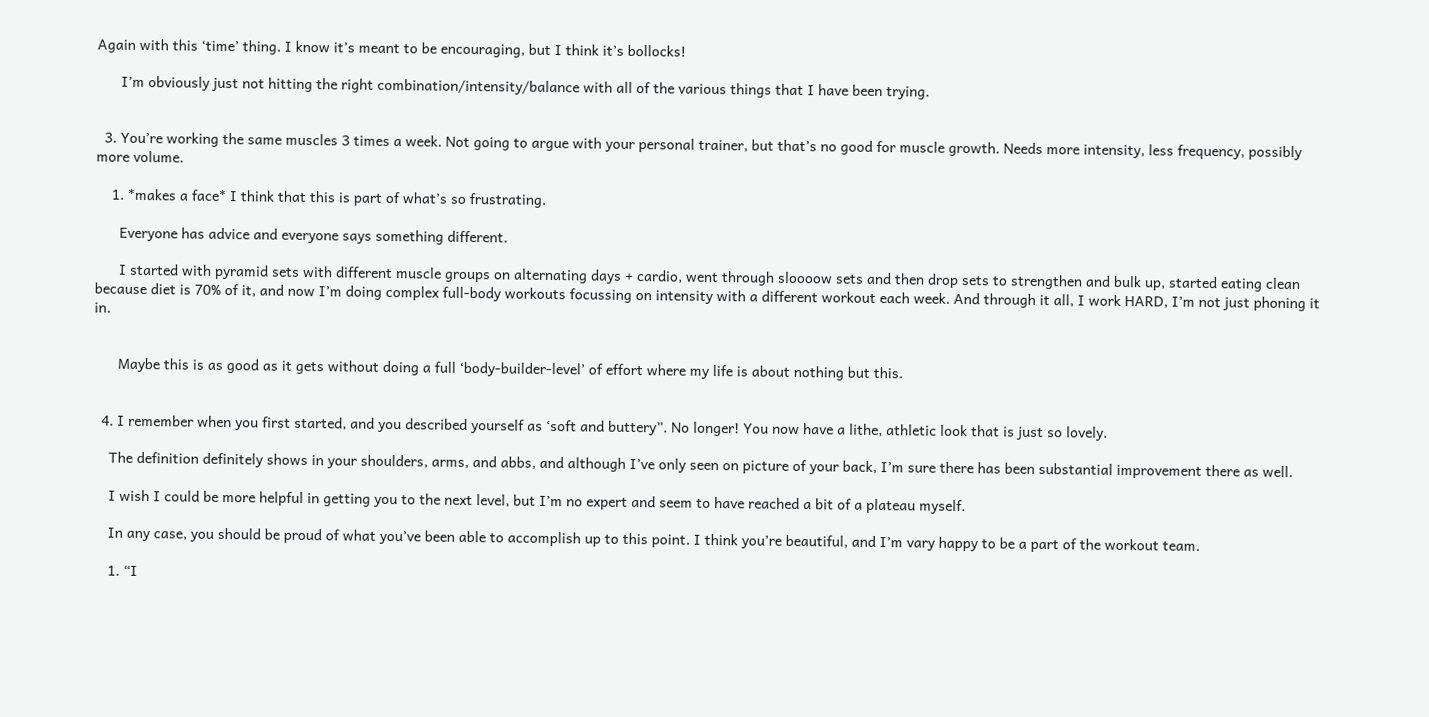Again with this ‘time’ thing. I know it’s meant to be encouraging, but I think it’s bollocks!

      I’m obviously just not hitting the right combination/intensity/balance with all of the various things that I have been trying.


  3. You’re working the same muscles 3 times a week. Not going to argue with your personal trainer, but that’s no good for muscle growth. Needs more intensity, less frequency, possibly more volume.

    1. *makes a face* I think that this is part of what’s so frustrating.

      Everyone has advice and everyone says something different.

      I started with pyramid sets with different muscle groups on alternating days + cardio, went through sloooow sets and then drop sets to strengthen and bulk up, started eating clean because diet is 70% of it, and now I’m doing complex full-body workouts focussing on intensity with a different workout each week. And through it all, I work HARD, I’m not just phoning it in.


      Maybe this is as good as it gets without doing a full ‘body-builder-level’ of effort where my life is about nothing but this.


  4. I remember when you first started, and you described yourself as ‘soft and buttery”. No longer! You now have a lithe, athletic look that is just so lovely.

    The definition definitely shows in your shoulders, arms, and abbs, and although I’ve only seen on picture of your back, I’m sure there has been substantial improvement there as well.

    I wish I could be more helpful in getting you to the next level, but I’m no expert and seem to have reached a bit of a plateau myself.

    In any case, you should be proud of what you’ve been able to accomplish up to this point. I think you’re beautiful, and I’m vary happy to be a part of the workout team.

    1. “I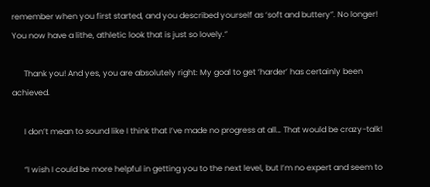remember when you first started, and you described yourself as ‘soft and buttery”. No longer! You now have a lithe, athletic look that is just so lovely.”

      Thank you! And yes, you are absolutely right: My goal to get ‘harder’ has certainly been achieved.

      I don’t mean to sound like I think that I’ve made no progress at all… That would be crazy-talk!

      “I wish I could be more helpful in getting you to the next level, but I’m no expert and seem to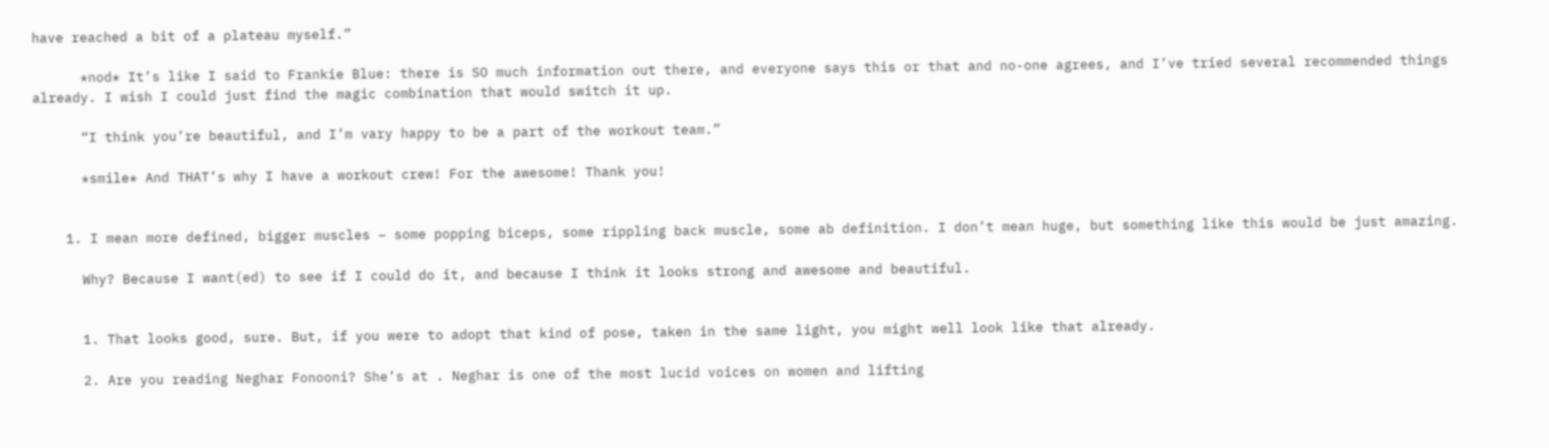have reached a bit of a plateau myself.”

      *nod* It’s like I said to Frankie Blue: there is SO much information out there, and everyone says this or that and no-one agrees, and I’ve tried several recommended things already. I wish I could just find the magic combination that would switch it up.

      “I think you’re beautiful, and I’m vary happy to be a part of the workout team.”

      *smile* And THAT’s why I have a workout crew! For the awesome! Thank you!


    1. I mean more defined, bigger muscles – some popping biceps, some rippling back muscle, some ab definition. I don’t mean huge, but something like this would be just amazing.

      Why? Because I want(ed) to see if I could do it, and because I think it looks strong and awesome and beautiful.


      1. That looks good, sure. But, if you were to adopt that kind of pose, taken in the same light, you might well look like that already.

      2. Are you reading Neghar Fonooni? She’s at . Neghar is one of the most lucid voices on women and lifting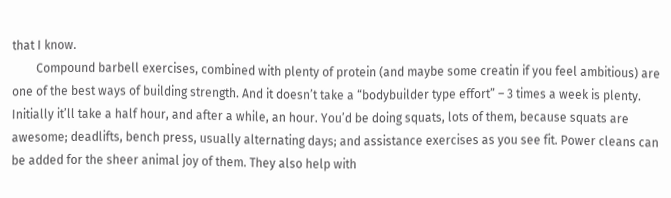that I know.
        Compound barbell exercises, combined with plenty of protein (and maybe some creatin if you feel ambitious) are one of the best ways of building strength. And it doesn’t take a “bodybuilder type effort” – 3 times a week is plenty. Initially it’ll take a half hour, and after a while, an hour. You’d be doing squats, lots of them, because squats are awesome; deadlifts, bench press, usually alternating days; and assistance exercises as you see fit. Power cleans can be added for the sheer animal joy of them. They also help with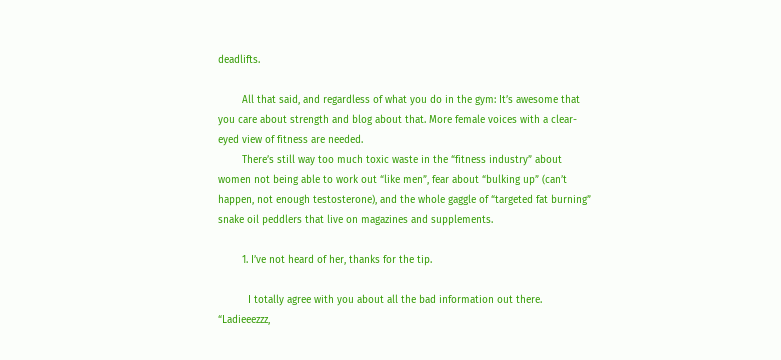deadlifts.

        All that said, and regardless of what you do in the gym: It’s awesome that you care about strength and blog about that. More female voices with a clear-eyed view of fitness are needed.
        There’s still way too much toxic waste in the “fitness industry” about women not being able to work out “like men”, fear about “bulking up” (can’t happen, not enough testosterone), and the whole gaggle of “targeted fat burning” snake oil peddlers that live on magazines and supplements.

        1. I’ve not heard of her, thanks for the tip.

          I totally agree with you about all the bad information out there. “Ladieeezzz,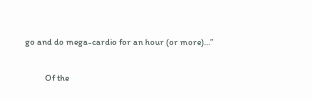go and do mega-cardio for an hour (or more)…”

          Of the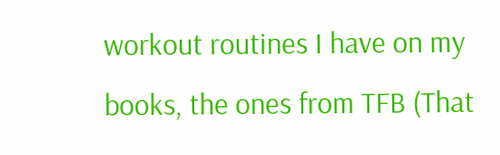workout routines I have on my books, the ones from TFB (That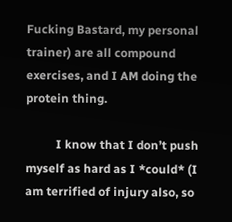Fucking Bastard, my personal trainer) are all compound exercises, and I AM doing the protein thing.

          I know that I don’t push myself as hard as I *could* (I am terrified of injury also, so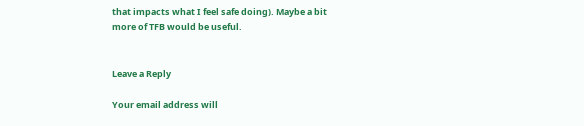that impacts what I feel safe doing). Maybe a bit more of TFB would be useful.


Leave a Reply

Your email address will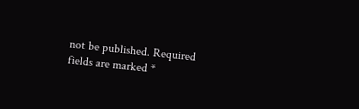not be published. Required fields are marked *